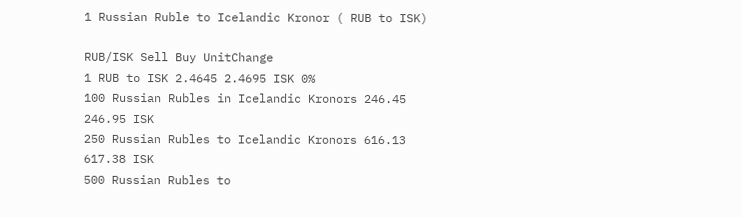1 Russian Ruble to Icelandic Kronor ( RUB to ISK)

RUB/ISK Sell Buy UnitChange
1 RUB to ISK 2.4645 2.4695 ISK 0%
100 Russian Rubles in Icelandic Kronors 246.45 246.95 ISK
250 Russian Rubles to Icelandic Kronors 616.13 617.38 ISK
500 Russian Rubles to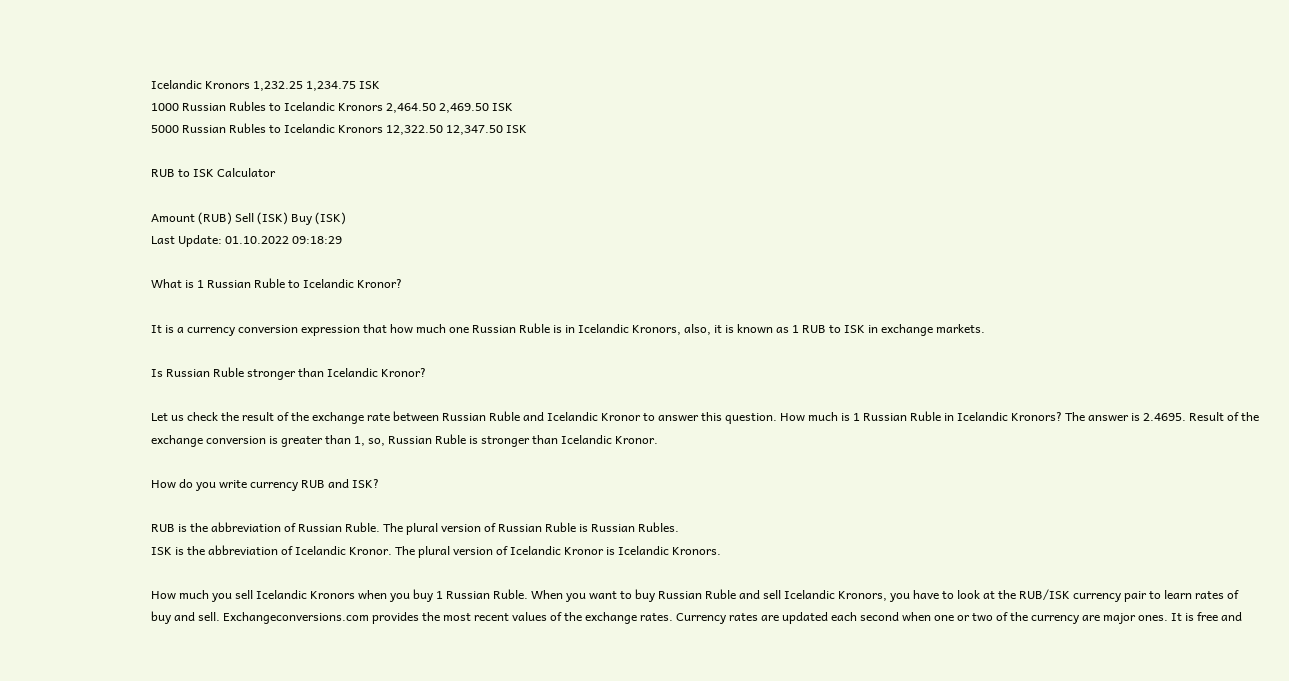Icelandic Kronors 1,232.25 1,234.75 ISK
1000 Russian Rubles to Icelandic Kronors 2,464.50 2,469.50 ISK
5000 Russian Rubles to Icelandic Kronors 12,322.50 12,347.50 ISK

RUB to ISK Calculator

Amount (RUB) Sell (ISK) Buy (ISK)
Last Update: 01.10.2022 09:18:29

What is 1 Russian Ruble to Icelandic Kronor?

It is a currency conversion expression that how much one Russian Ruble is in Icelandic Kronors, also, it is known as 1 RUB to ISK in exchange markets.

Is Russian Ruble stronger than Icelandic Kronor?

Let us check the result of the exchange rate between Russian Ruble and Icelandic Kronor to answer this question. How much is 1 Russian Ruble in Icelandic Kronors? The answer is 2.4695. Result of the exchange conversion is greater than 1, so, Russian Ruble is stronger than Icelandic Kronor.

How do you write currency RUB and ISK?

RUB is the abbreviation of Russian Ruble. The plural version of Russian Ruble is Russian Rubles.
ISK is the abbreviation of Icelandic Kronor. The plural version of Icelandic Kronor is Icelandic Kronors.

How much you sell Icelandic Kronors when you buy 1 Russian Ruble. When you want to buy Russian Ruble and sell Icelandic Kronors, you have to look at the RUB/ISK currency pair to learn rates of buy and sell. Exchangeconversions.com provides the most recent values of the exchange rates. Currency rates are updated each second when one or two of the currency are major ones. It is free and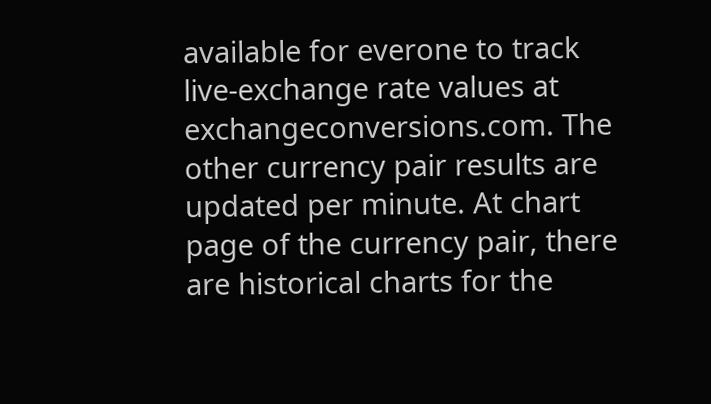available for everone to track live-exchange rate values at exchangeconversions.com. The other currency pair results are updated per minute. At chart page of the currency pair, there are historical charts for the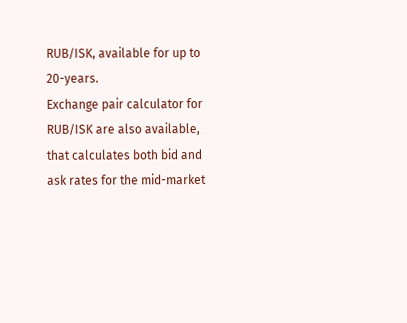RUB/ISK, available for up to 20-years.
Exchange pair calculator for RUB/ISK are also available, that calculates both bid and ask rates for the mid-market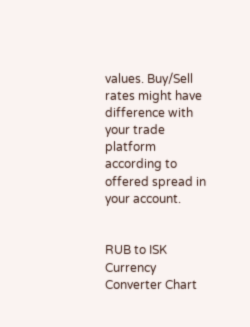values. Buy/Sell rates might have difference with your trade platform according to offered spread in your account.


RUB to ISK Currency Converter Chart